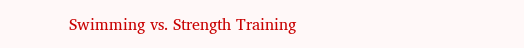Swimming vs. Strength Training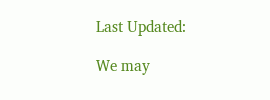Last Updated:

We may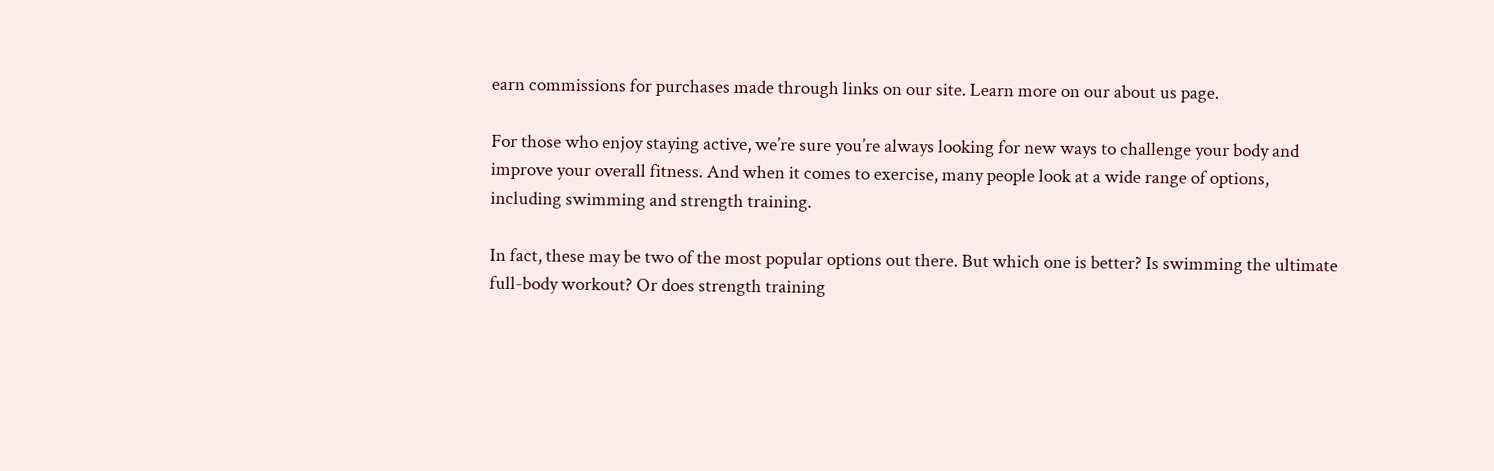earn commissions for purchases made through links on our site. Learn more on our about us page.

For those who enjoy staying active, we’re sure you’re always looking for new ways to challenge your body and improve your overall fitness. And when it comes to exercise, many people look at a wide range of options, including swimming and strength training.

In fact, these may be two of the most popular options out there. But which one is better? Is swimming the ultimate full-body workout? Or does strength training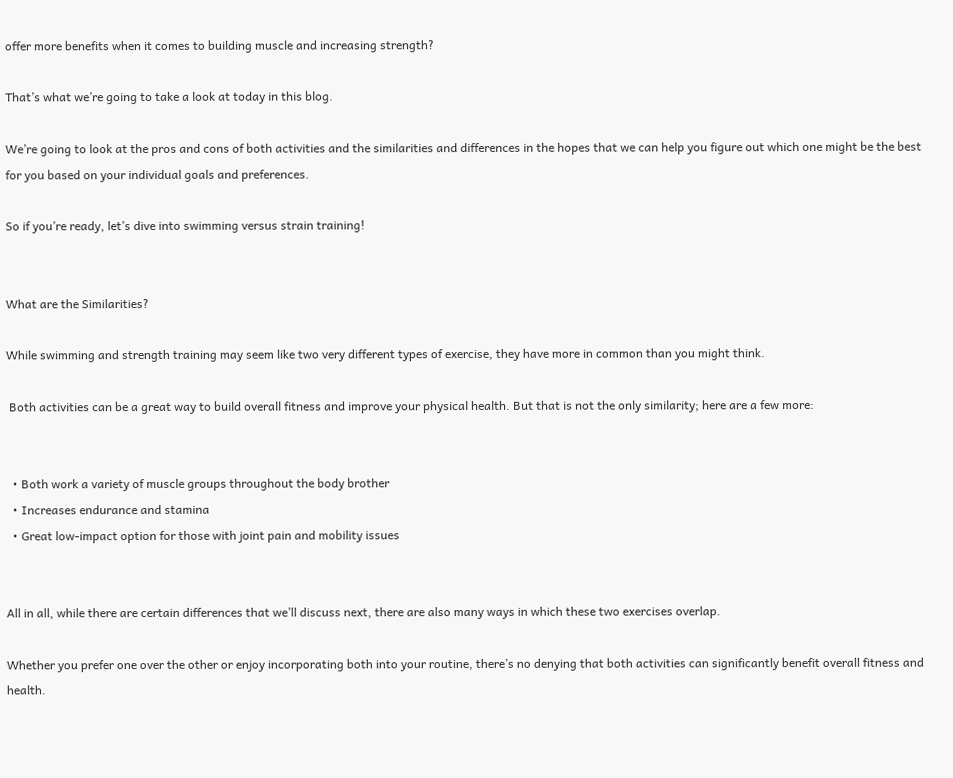offer more benefits when it comes to building muscle and increasing strength?

That’s what we’re going to take a look at today in this blog.

We’re going to look at the pros and cons of both activities and the similarities and differences in the hopes that we can help you figure out which one might be the best for you based on your individual goals and preferences.

So if you’re ready, let’s dive into swimming versus strain training!


What are the Similarities?

While swimming and strength training may seem like two very different types of exercise, they have more in common than you might think.

 Both activities can be a great way to build overall fitness and improve your physical health. But that is not the only similarity; here are a few more:


  • Both work a variety of muscle groups throughout the body brother
  • Increases endurance and stamina
  • Great low-impact option for those with joint pain and mobility issues


All in all, while there are certain differences that we’ll discuss next, there are also many ways in which these two exercises overlap.

Whether you prefer one over the other or enjoy incorporating both into your routine, there’s no denying that both activities can significantly benefit overall fitness and health.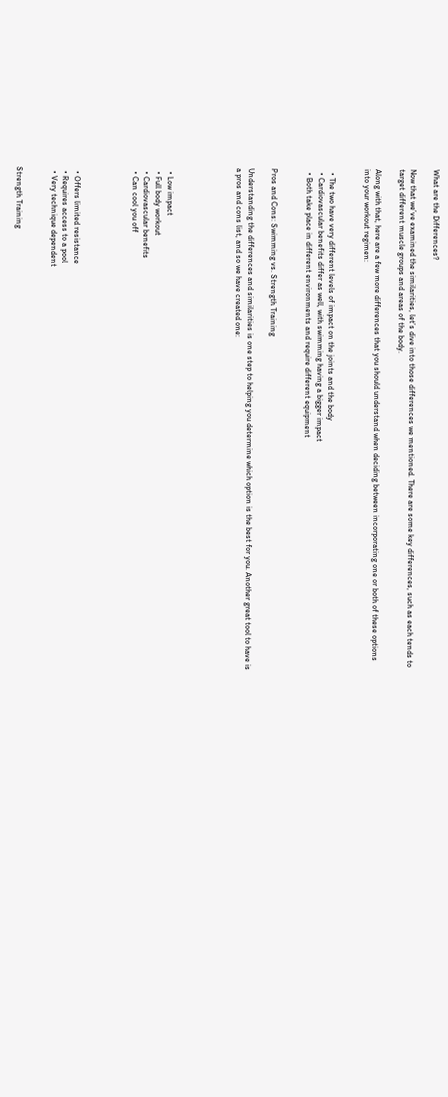What are the Differences?

Now that we’ve examined the similarities, let’s dive into those differences we mentioned. There are some key differences, such as each tends to target different muscle groups and areas of the body.

Along with that, here are a few more differences that you should understand when deciding between incorporating one or both of these options into your workout regimen:


  • The two have very different levels of impact on the joints and the body
  • Cardiovascular benefits differ as well, with swimming having a bigger impact
  • Both take place in different environments and require different equipment


Pros and Cons: Swimming vs. Strength Training

Understanding the differences and similarities is one step to helping you determine which option is the best for you. Another great tool to have is a pros and cons list, and so we have created one:





  • Low impact
  • Full body workout
  • Cardiovascular benefits
  • Can cool you off




  • Offers limited resistance
  • Requires access to a pool
  • Very technique dependent


Strength Training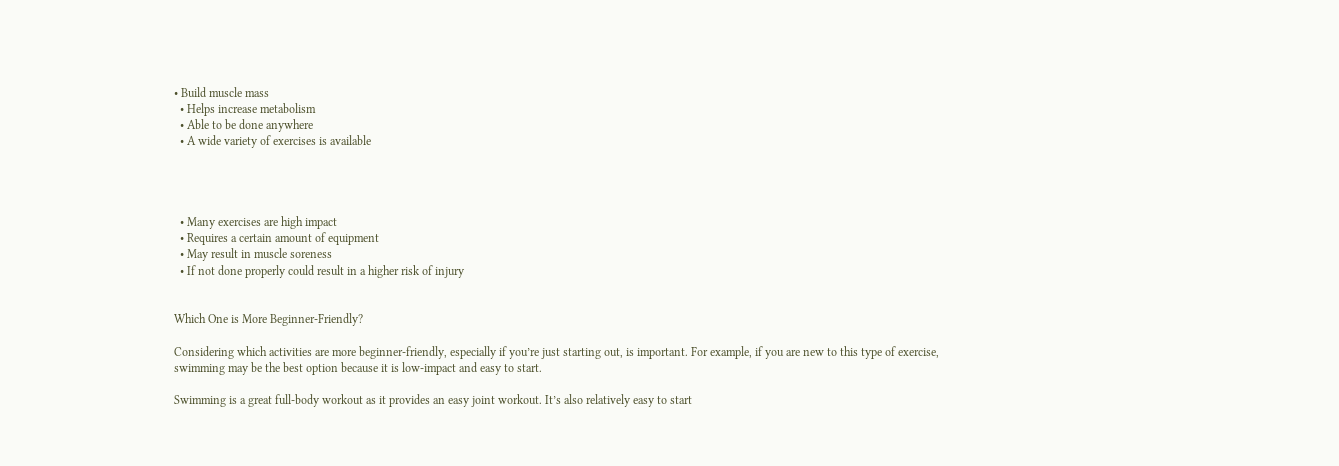• Build muscle mass
  • Helps increase metabolism
  • Able to be done anywhere
  • A wide variety of exercises is available




  • Many exercises are high impact
  • Requires a certain amount of equipment
  • May result in muscle soreness
  • If not done properly could result in a higher risk of injury


Which One is More Beginner-Friendly?

Considering which activities are more beginner-friendly, especially if you’re just starting out, is important. For example, if you are new to this type of exercise, swimming may be the best option because it is low-impact and easy to start.

Swimming is a great full-body workout as it provides an easy joint workout. It’s also relatively easy to start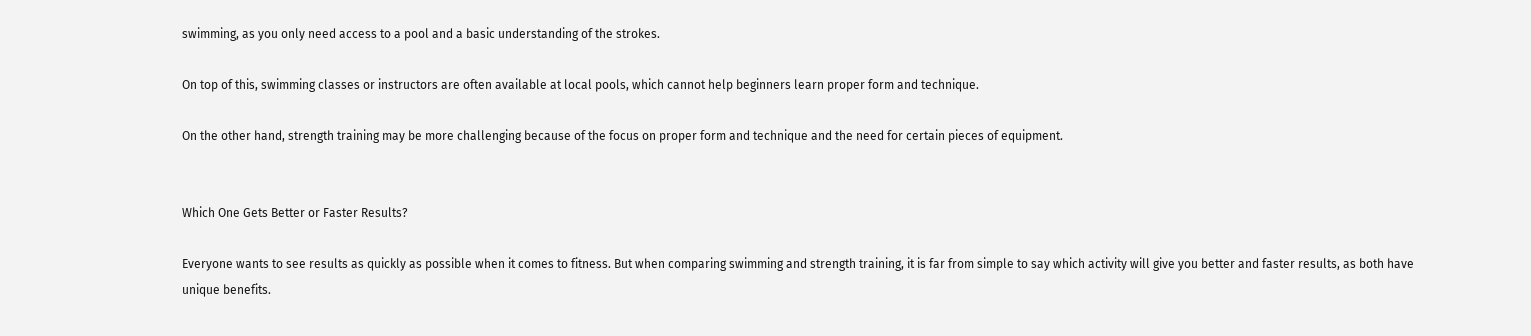swimming, as you only need access to a pool and a basic understanding of the strokes.

On top of this, swimming classes or instructors are often available at local pools, which cannot help beginners learn proper form and technique.

On the other hand, strength training may be more challenging because of the focus on proper form and technique and the need for certain pieces of equipment.


Which One Gets Better or Faster Results?

Everyone wants to see results as quickly as possible when it comes to fitness. But when comparing swimming and strength training, it is far from simple to say which activity will give you better and faster results, as both have unique benefits.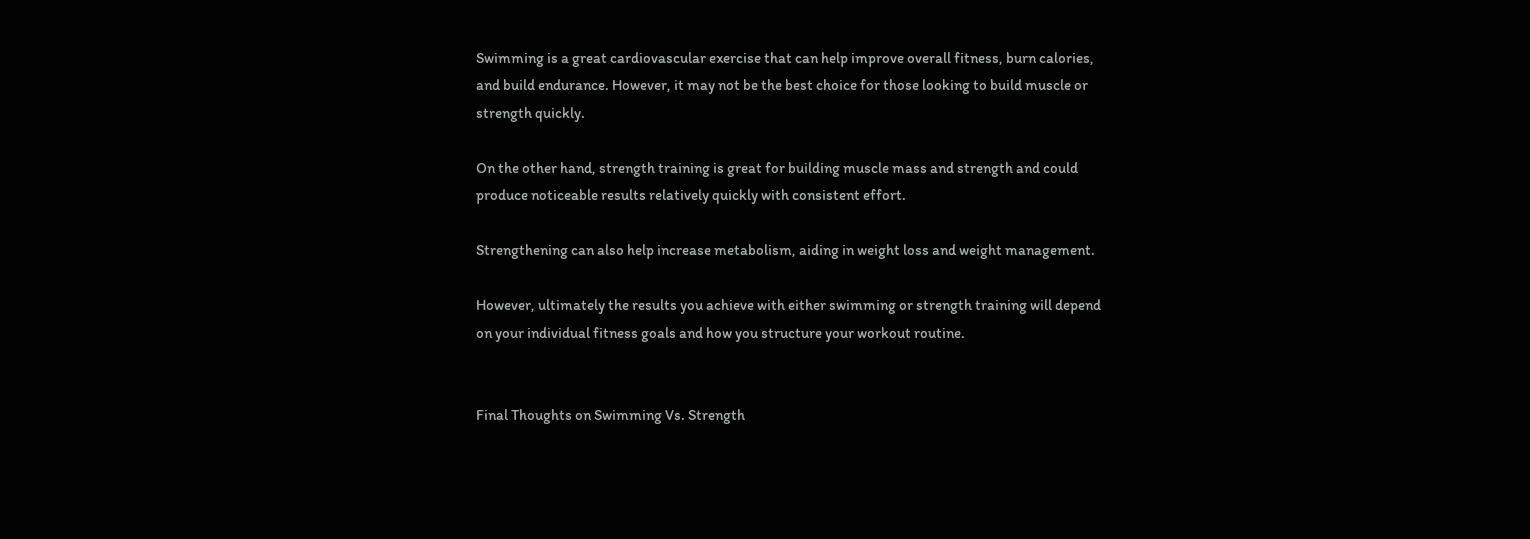Swimming is a great cardiovascular exercise that can help improve overall fitness, burn calories, and build endurance. However, it may not be the best choice for those looking to build muscle or strength quickly.

On the other hand, strength training is great for building muscle mass and strength and could produce noticeable results relatively quickly with consistent effort.

Strengthening can also help increase metabolism, aiding in weight loss and weight management.

However, ultimately the results you achieve with either swimming or strength training will depend on your individual fitness goals and how you structure your workout routine.


Final Thoughts on Swimming Vs. Strength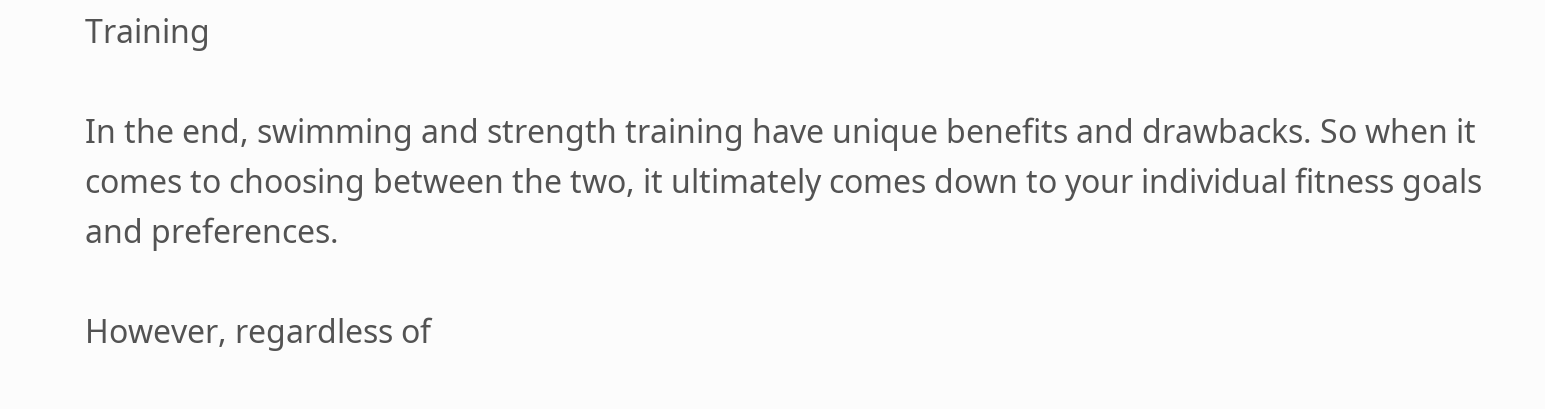Training

In the end, swimming and strength training have unique benefits and drawbacks. So when it comes to choosing between the two, it ultimately comes down to your individual fitness goals and preferences.

However, regardless of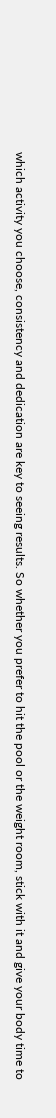which activity you choose, consistency and dedication are key to seeing results. So whether you prefer to hit the pool or the weight room, stick with it and give your body time to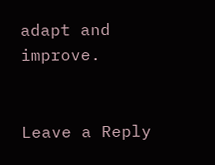adapt and improve.


Leave a Reply